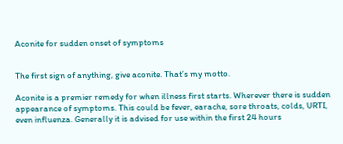Aconite for sudden onset of symptoms


The first sign of anything, give aconite. That’s my motto.

Aconite is a premier remedy for when illness first starts. Wherever there is sudden appearance of symptoms. This could be fever, earache, sore throats, colds, URTI, even influenza. Generally it is advised for use within the first 24 hours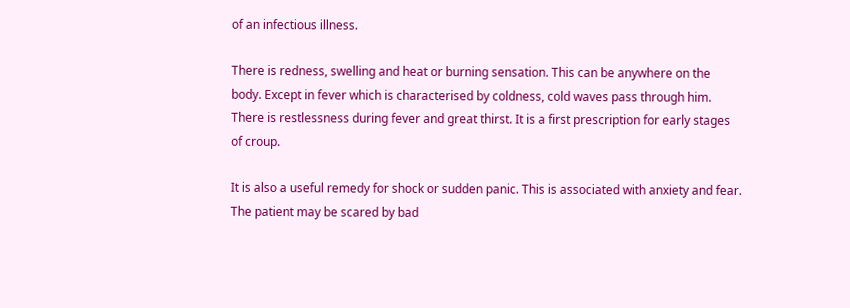of an infectious illness.

There is redness, swelling and heat or burning sensation. This can be anywhere on the body. Except in fever which is characterised by coldness, cold waves pass through him. There is restlessness during fever and great thirst. It is a first prescription for early stages of croup.

It is also a useful remedy for shock or sudden panic. This is associated with anxiety and fear. The patient may be scared by bad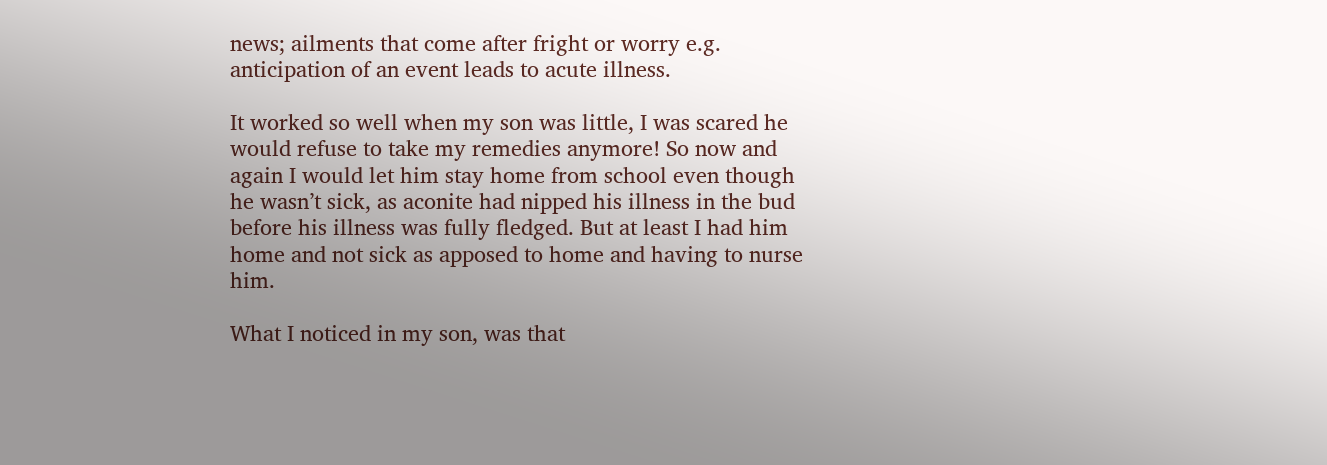news; ailments that come after fright or worry e.g. anticipation of an event leads to acute illness.

It worked so well when my son was little, I was scared he would refuse to take my remedies anymore! So now and again I would let him stay home from school even though he wasn’t sick, as aconite had nipped his illness in the bud before his illness was fully fledged. But at least I had him home and not sick as apposed to home and having to nurse him.

What I noticed in my son, was that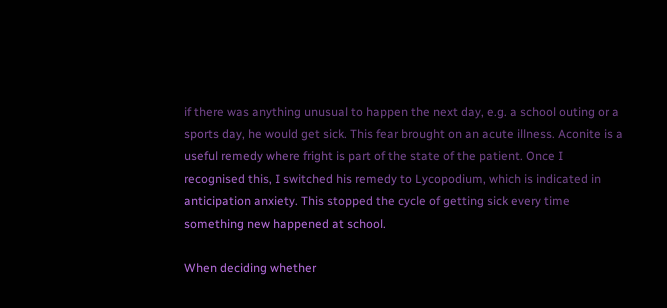if there was anything unusual to happen the next day, e.g. a school outing or a sports day, he would get sick. This fear brought on an acute illness. Aconite is a useful remedy where fright is part of the state of the patient. Once I recognised this, I switched his remedy to Lycopodium, which is indicated in anticipation anxiety. This stopped the cycle of getting sick every time something new happened at school.

When deciding whether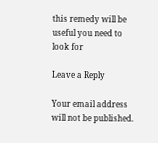this remedy will be useful you need to look for

Leave a Reply

Your email address will not be published.